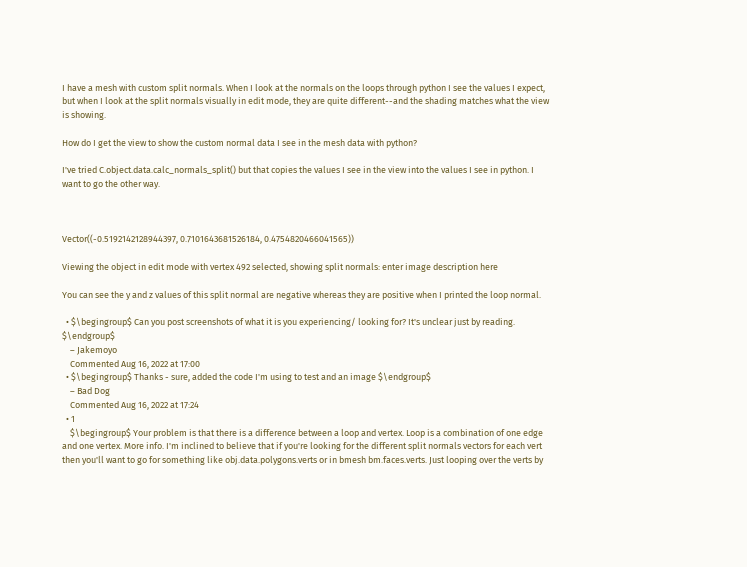I have a mesh with custom split normals. When I look at the normals on the loops through python I see the values I expect, but when I look at the split normals visually in edit mode, they are quite different--and the shading matches what the view is showing.

How do I get the view to show the custom normal data I see in the mesh data with python?

I've tried C.object.data.calc_normals_split() but that copies the values I see in the view into the values I see in python. I want to go the other way.



Vector((-0.5192142128944397, 0.7101643681526184, 0.4754820466041565))

Viewing the object in edit mode with vertex 492 selected, showing split normals: enter image description here

You can see the y and z values of this split normal are negative whereas they are positive when I printed the loop normal.

  • $\begingroup$ Can you post screenshots of what it is you experiencing/ looking for? It's unclear just by reading. $\endgroup$
    – Jakemoyo
    Commented Aug 16, 2022 at 17:00
  • $\begingroup$ Thanks - sure, added the code I'm using to test and an image $\endgroup$
    – Bad Dog
    Commented Aug 16, 2022 at 17:24
  • 1
    $\begingroup$ Your problem is that there is a difference between a loop and vertex. Loop is a combination of one edge and one vertex. More info. I'm inclined to believe that if you're looking for the different split normals vectors for each vert then you'll want to go for something like obj.data.polygons.verts or in bmesh bm.faces.verts. Just looping over the verts by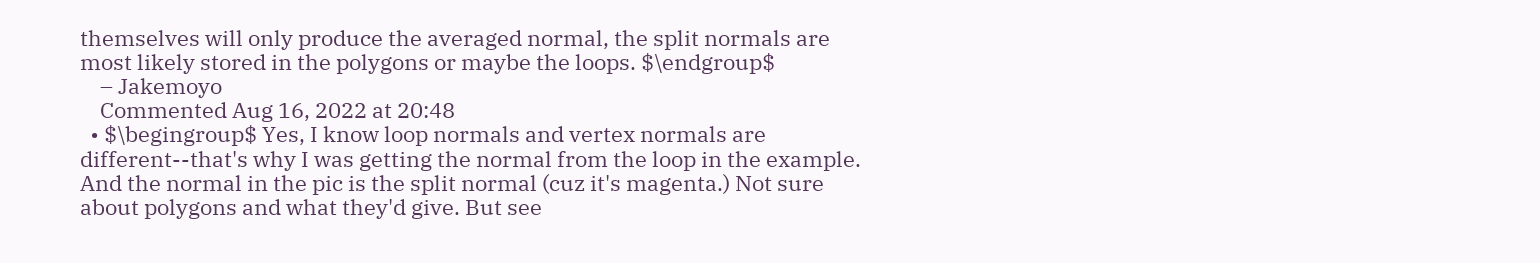themselves will only produce the averaged normal, the split normals are most likely stored in the polygons or maybe the loops. $\endgroup$
    – Jakemoyo
    Commented Aug 16, 2022 at 20:48
  • $\begingroup$ Yes, I know loop normals and vertex normals are different--that's why I was getting the normal from the loop in the example. And the normal in the pic is the split normal (cuz it's magenta.) Not sure about polygons and what they'd give. But see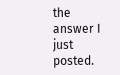the answer I just posted.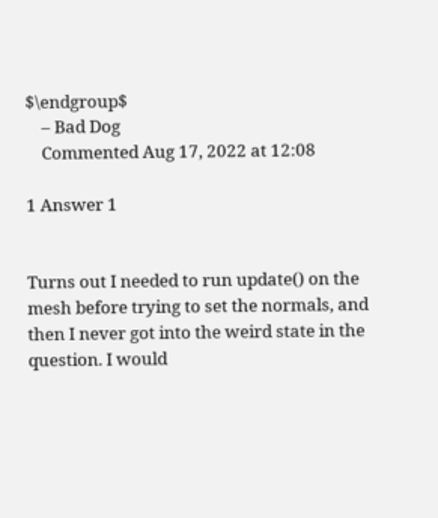$\endgroup$
    – Bad Dog
    Commented Aug 17, 2022 at 12:08

1 Answer 1


Turns out I needed to run update() on the mesh before trying to set the normals, and then I never got into the weird state in the question. I would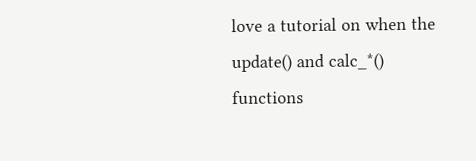love a tutorial on when the update() and calc_*() functions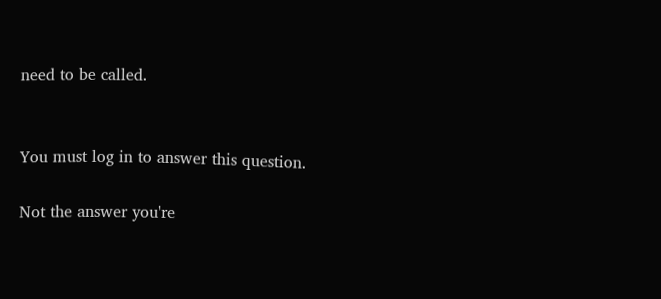need to be called.


You must log in to answer this question.

Not the answer you're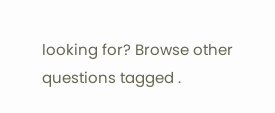looking for? Browse other questions tagged .